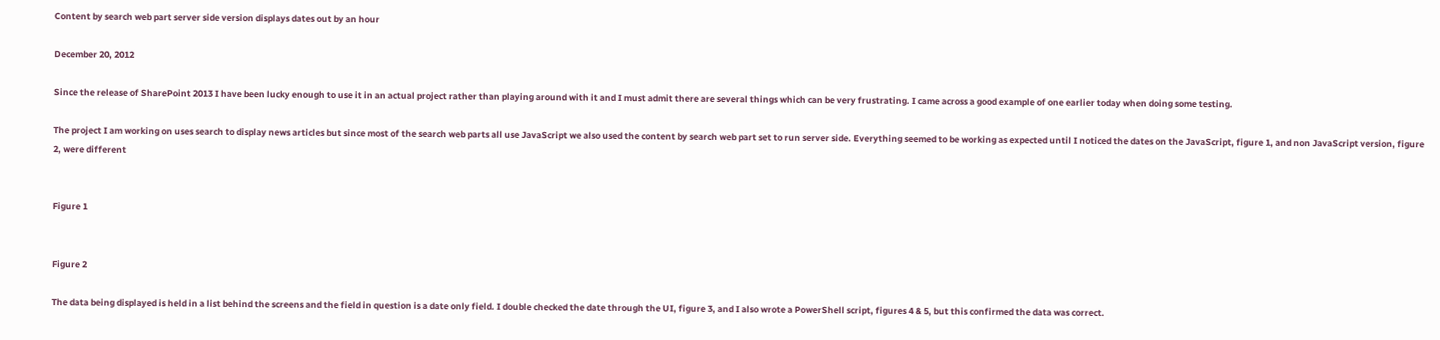Content by search web part server side version displays dates out by an hour

December 20, 2012

Since the release of SharePoint 2013 I have been lucky enough to use it in an actual project rather than playing around with it and I must admit there are several things which can be very frustrating. I came across a good example of one earlier today when doing some testing.

The project I am working on uses search to display news articles but since most of the search web parts all use JavaScript we also used the content by search web part set to run server side. Everything seemed to be working as expected until I noticed the dates on the JavaScript, figure 1, and non JavaScript version, figure 2, were different


Figure 1


Figure 2

The data being displayed is held in a list behind the screens and the field in question is a date only field. I double checked the date through the UI, figure 3, and I also wrote a PowerShell script, figures 4 & 5, but this confirmed the data was correct.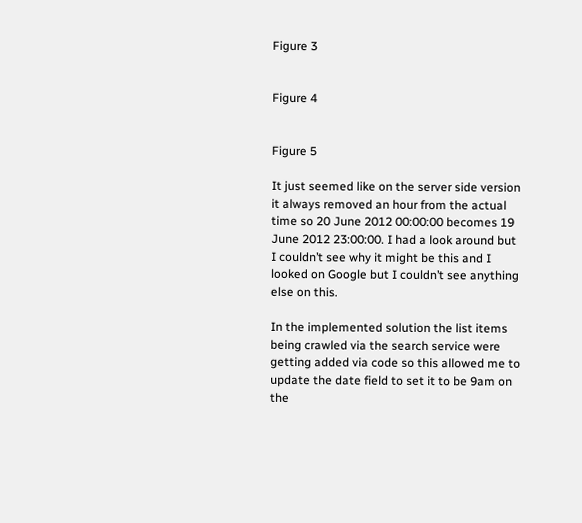Figure 3


Figure 4


Figure 5

It just seemed like on the server side version it always removed an hour from the actual time so 20 June 2012 00:00:00 becomes 19 June 2012 23:00:00. I had a look around but I couldn’t see why it might be this and I looked on Google but I couldn’t see anything else on this.

In the implemented solution the list items being crawled via the search service were getting added via code so this allowed me to update the date field to set it to be 9am on the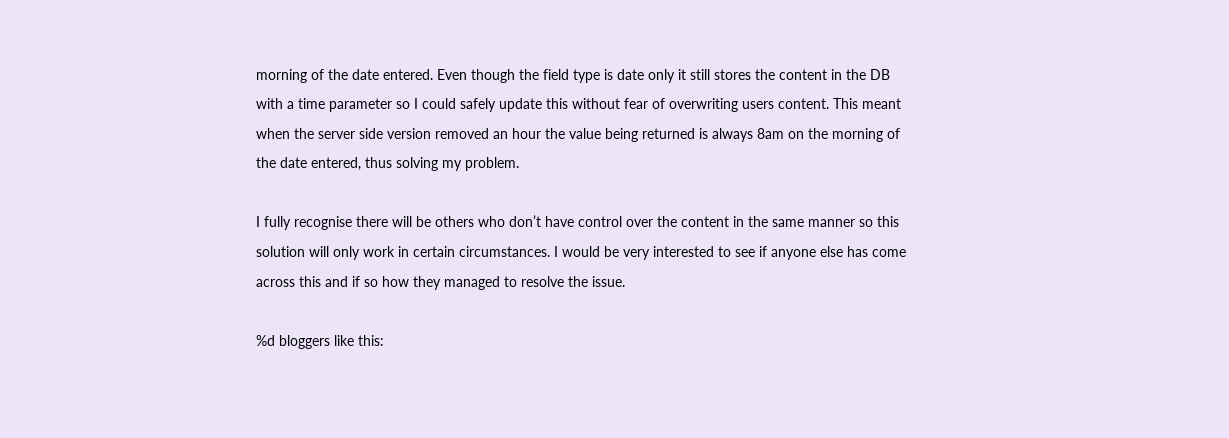morning of the date entered. Even though the field type is date only it still stores the content in the DB with a time parameter so I could safely update this without fear of overwriting users content. This meant when the server side version removed an hour the value being returned is always 8am on the morning of the date entered, thus solving my problem.

I fully recognise there will be others who don’t have control over the content in the same manner so this solution will only work in certain circumstances. I would be very interested to see if anyone else has come across this and if so how they managed to resolve the issue.

%d bloggers like this: